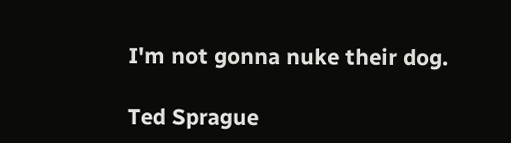I'm not gonna nuke their dog.

Ted Sprague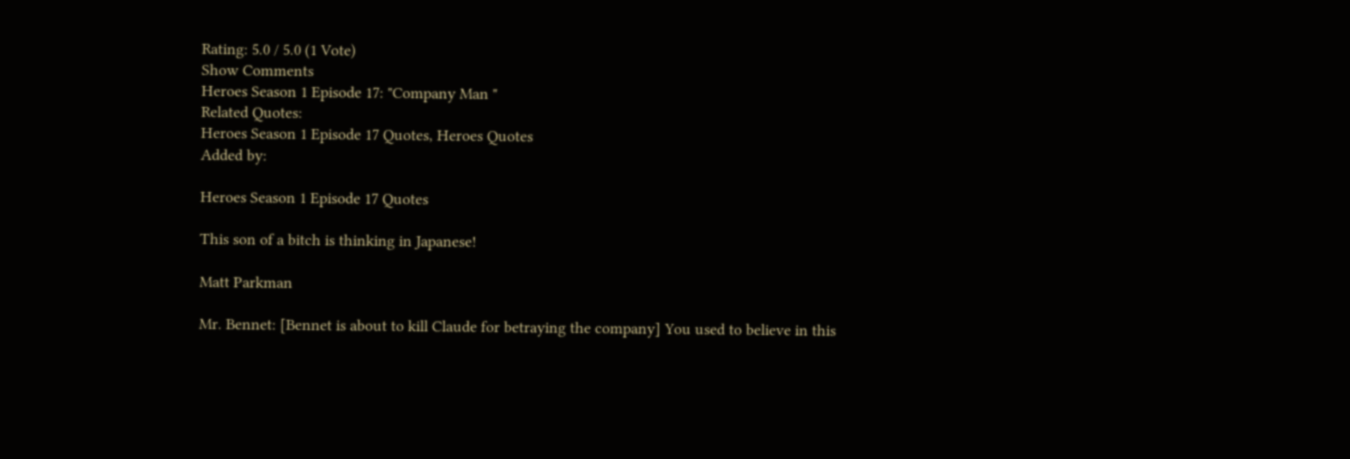Rating: 5.0 / 5.0 (1 Vote)
Show Comments
Heroes Season 1 Episode 17: "Company Man "
Related Quotes:
Heroes Season 1 Episode 17 Quotes, Heroes Quotes
Added by:

Heroes Season 1 Episode 17 Quotes

This son of a bitch is thinking in Japanese!

Matt Parkman

Mr. Bennet: [Bennet is about to kill Claude for betraying the company] You used to believe in this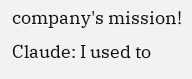company's mission!
Claude: I used to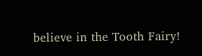believe in the Tooth Fairy!